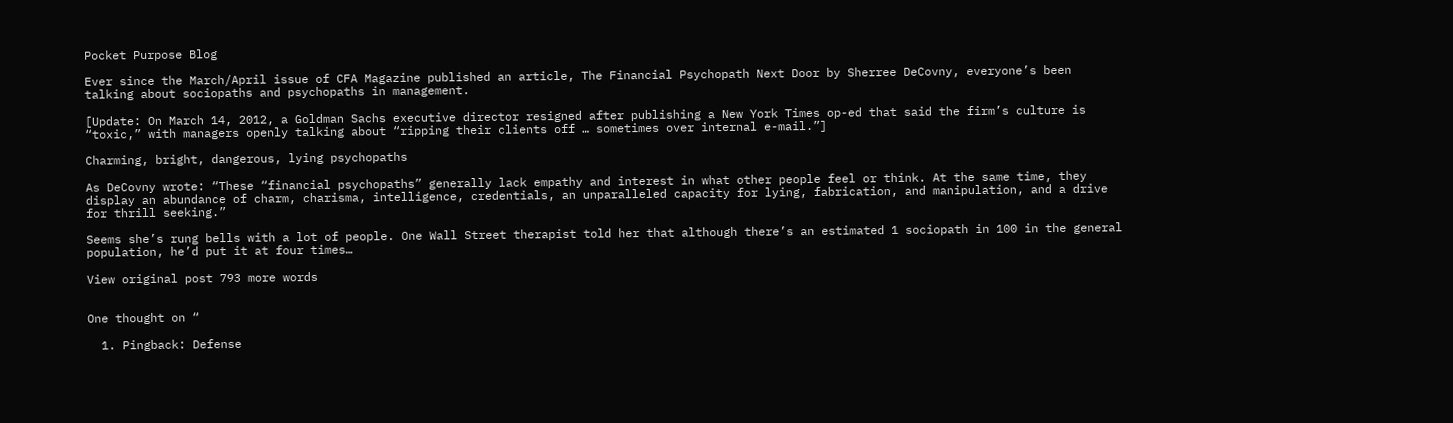Pocket Purpose Blog

Ever since the March/April issue of CFA Magazine published an article, The Financial Psychopath Next Door by Sherree DeCovny, everyone’s been talking about sociopaths and psychopaths in management.

[Update: On March 14, 2012, a Goldman Sachs executive director resigned after publishing a New York Times op-ed that said the firm’s culture is “toxic,” with managers openly talking about “ripping their clients off … sometimes over internal e-mail.”]

Charming, bright, dangerous, lying psychopaths

As DeCovny wrote: “These “financial psychopaths” generally lack empathy and interest in what other people feel or think. At the same time, they display an abundance of charm, charisma, intelligence, credentials, an unparalleled capacity for lying, fabrication, and manipulation, and a drive for thrill seeking.”

Seems she’s rung bells with a lot of people. One Wall Street therapist told her that although there’s an estimated 1 sociopath in 100 in the general population, he’d put it at four times…

View original post 793 more words


One thought on “

  1. Pingback: Defense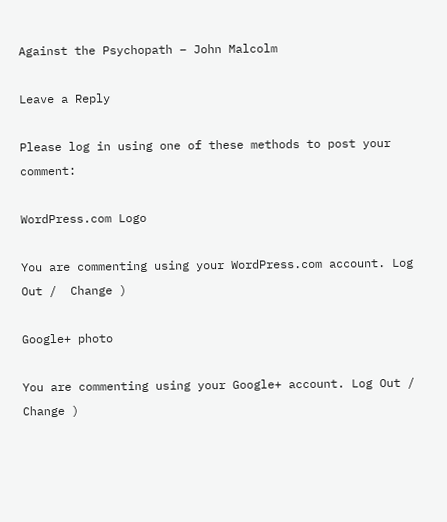Against the Psychopath – John Malcolm

Leave a Reply

Please log in using one of these methods to post your comment:

WordPress.com Logo

You are commenting using your WordPress.com account. Log Out /  Change )

Google+ photo

You are commenting using your Google+ account. Log Out /  Change )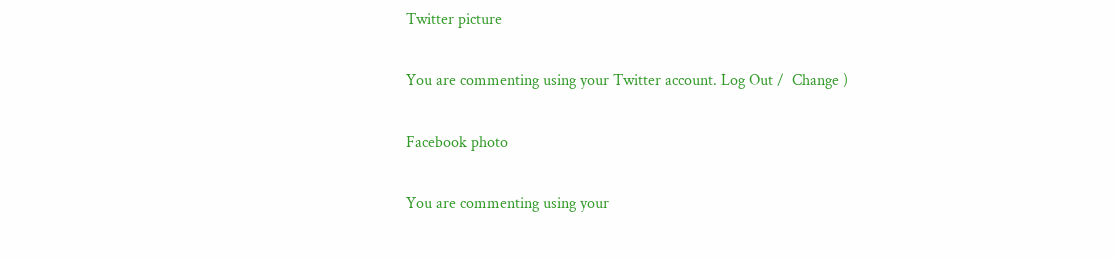Twitter picture

You are commenting using your Twitter account. Log Out /  Change )

Facebook photo

You are commenting using your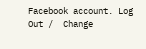Facebook account. Log Out /  Change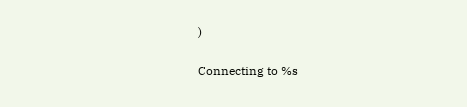)


Connecting to %s